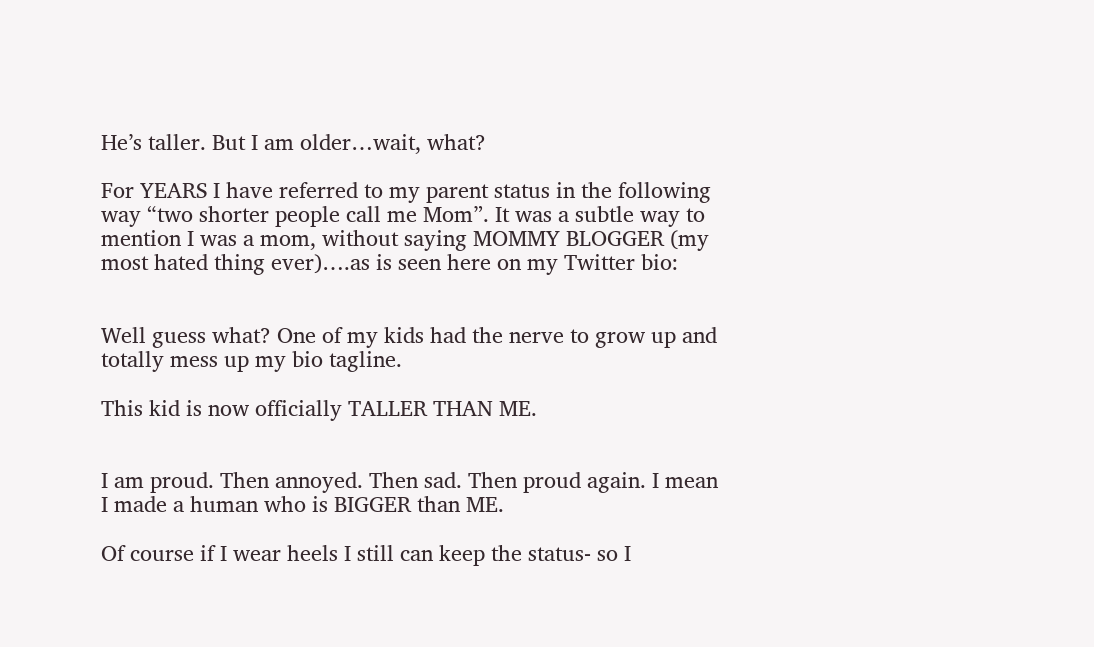He’s taller. But I am older…wait, what?

For YEARS I have referred to my parent status in the following way “two shorter people call me Mom”. It was a subtle way to mention I was a mom, without saying MOMMY BLOGGER (my most hated thing ever)….as is seen here on my Twitter bio:


Well guess what? One of my kids had the nerve to grow up and totally mess up my bio tagline.

This kid is now officially TALLER THAN ME.


I am proud. Then annoyed. Then sad. Then proud again. I mean I made a human who is BIGGER than ME.

Of course if I wear heels I still can keep the status- so I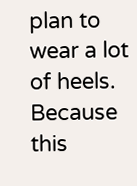plan to wear a lot of heels. Because this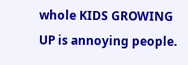whole KIDS GROWING UP is annoying people.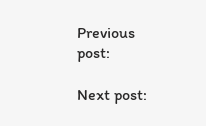Previous post:

Next post: